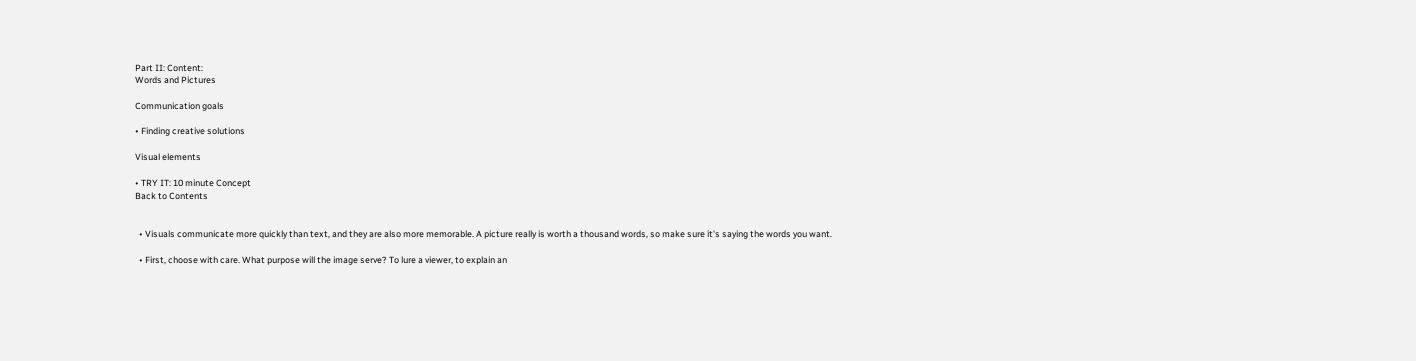Part II: Content:
Words and Pictures

Communication goals

• Finding creative solutions

Visual elements

• TRY IT: 10 minute Concept
Back to Contents


  • Visuals communicate more quickly than text, and they are also more memorable. A picture really is worth a thousand words, so make sure it's saying the words you want.

  • First, choose with care. What purpose will the image serve? To lure a viewer, to explain an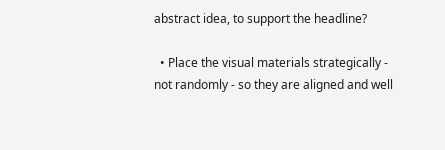abstract idea, to support the headline?

  • Place the visual materials strategically - not randomly - so they are aligned and well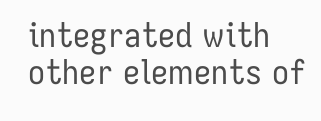integrated with other elements of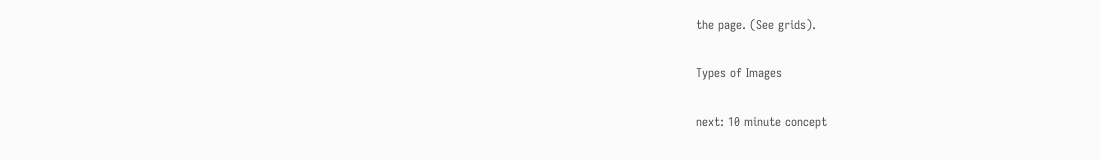the page. (See grids).

Types of Images

next: 10 minute concept